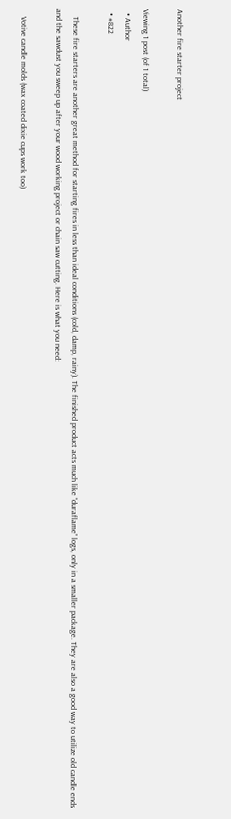Another fire starter project

Viewing 1 post (of 1 total)
  • Author
  • #822

    These fire starters are another great method for starting fires in less than ideal conditions (cold, damp, rainy). The finished product acts much like “duraflame” logs, only in a smaller package. They are also a good way to utilize old candle ends and the sawdust you sweep up after your wood working project or chain saw cutting. Here is what you need:

    Votive candle molds (wax coated dixie cups work too)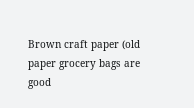Brown craft paper (old paper grocery bags are good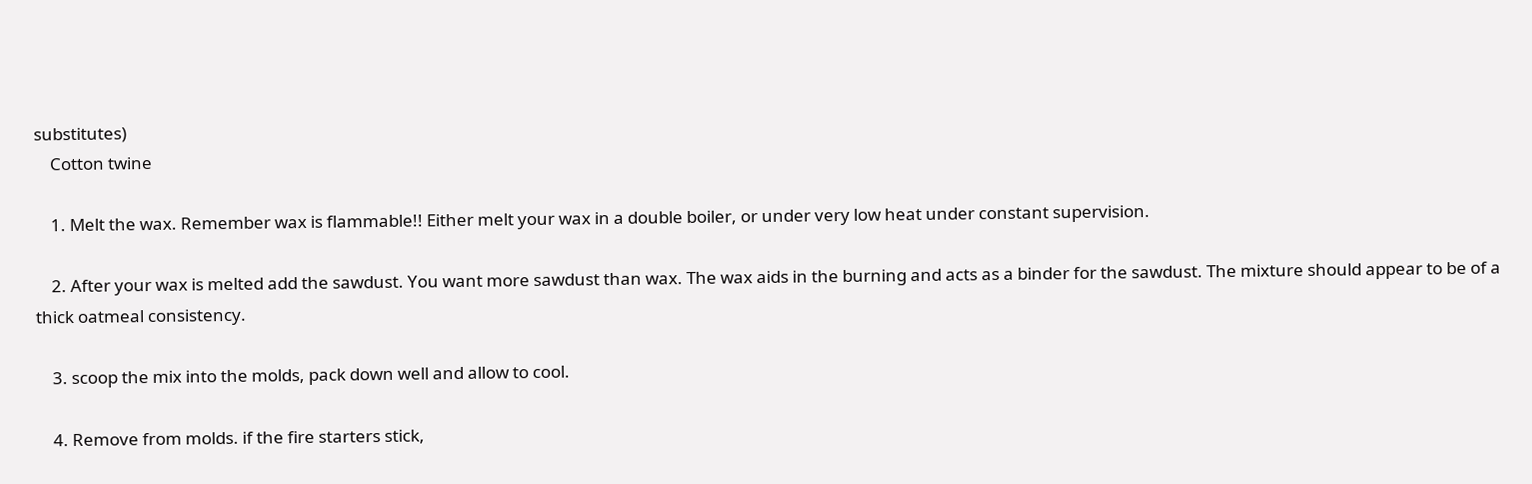substitutes)
    Cotton twine

    1. Melt the wax. Remember wax is flammable!! Either melt your wax in a double boiler, or under very low heat under constant supervision.

    2. After your wax is melted add the sawdust. You want more sawdust than wax. The wax aids in the burning and acts as a binder for the sawdust. The mixture should appear to be of a thick oatmeal consistency.

    3. scoop the mix into the molds, pack down well and allow to cool.

    4. Remove from molds. if the fire starters stick,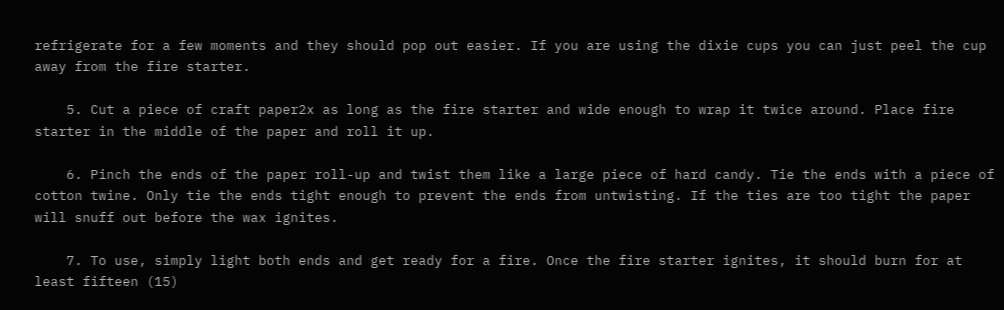refrigerate for a few moments and they should pop out easier. If you are using the dixie cups you can just peel the cup away from the fire starter.

    5. Cut a piece of craft paper2x as long as the fire starter and wide enough to wrap it twice around. Place fire starter in the middle of the paper and roll it up.

    6. Pinch the ends of the paper roll-up and twist them like a large piece of hard candy. Tie the ends with a piece of cotton twine. Only tie the ends tight enough to prevent the ends from untwisting. If the ties are too tight the paper will snuff out before the wax ignites.

    7. To use, simply light both ends and get ready for a fire. Once the fire starter ignites, it should burn for at least fifteen (15)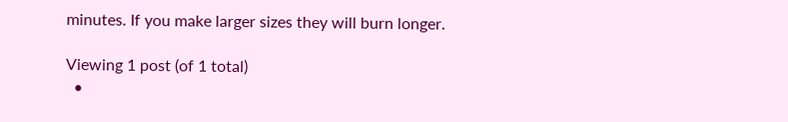minutes. If you make larger sizes they will burn longer.

Viewing 1 post (of 1 total)
  •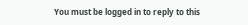You must be logged in to reply to this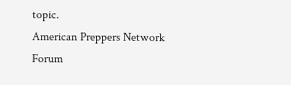topic.
American Preppers Network Forum